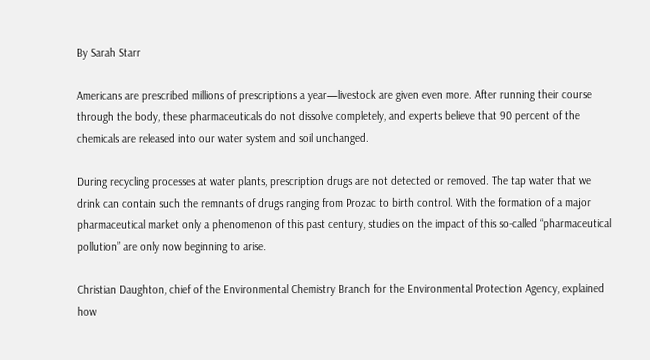By Sarah Starr

Americans are prescribed millions of prescriptions a year—livestock are given even more. After running their course through the body, these pharmaceuticals do not dissolve completely, and experts believe that 90 percent of the chemicals are released into our water system and soil unchanged.

During recycling processes at water plants, prescription drugs are not detected or removed. The tap water that we drink can contain such the remnants of drugs ranging from Prozac to birth control. With the formation of a major pharmaceutical market only a phenomenon of this past century, studies on the impact of this so-called “pharmaceutical pollution” are only now beginning to arise.

Christian Daughton, chief of the Environmental Chemistry Branch for the Environmental Protection Agency, explained how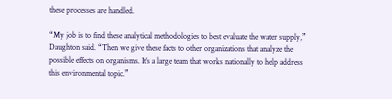these processes are handled.

“My job is to find these analytical methodologies to best evaluate the water supply,” Daughton said. “Then we give these facts to other organizations that analyze the possible effects on organisms. It’s a large team that works nationally to help address this environmental topic.”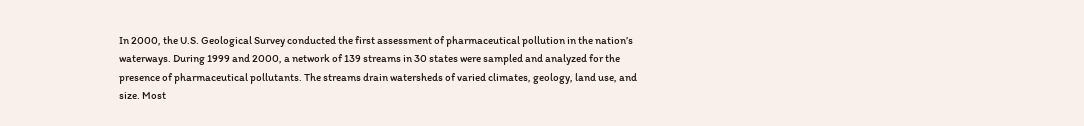In 2000, the U.S. Geological Survey conducted the first assessment of pharmaceutical pollution in the nation’s waterways. During 1999 and 2000, a network of 139 streams in 30 states were sampled and analyzed for the presence of pharmaceutical pollutants. The streams drain watersheds of varied climates, geology, land use, and size. Most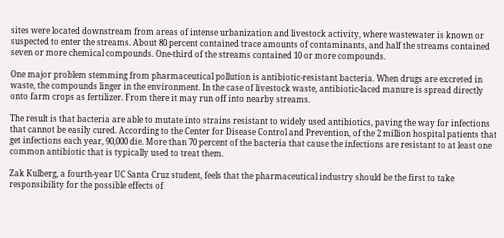sites were located downstream from areas of intense urbanization and livestock activity, where wastewater is known or suspected to enter the streams. About 80 percent contained trace amounts of contaminants, and half the streams contained seven or more chemical compounds. One-third of the streams contained 10 or more compounds.

One major problem stemming from pharmaceutical pollution is antibiotic-resistant bacteria. When drugs are excreted in waste, the compounds linger in the environment. In the case of livestock waste, antibiotic-laced manure is spread directly onto farm crops as fertilizer. From there it may run off into nearby streams.

The result is that bacteria are able to mutate into strains resistant to widely used antibiotics, paving the way for infections that cannot be easily cured. According to the Center for Disease Control and Prevention, of the 2 million hospital patients that get infections each year, 90,000 die. More than 70 percent of the bacteria that cause the infections are resistant to at least one common antibiotic that is typically used to treat them.

Zak Kulberg, a fourth-year UC Santa Cruz student, feels that the pharmaceutical industry should be the first to take responsibility for the possible effects of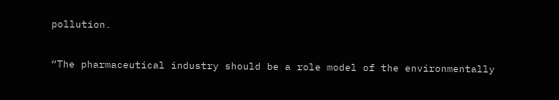pollution.

“The pharmaceutical industry should be a role model of the environmentally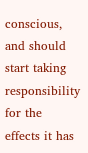conscious, and should start taking responsibility for the effects it has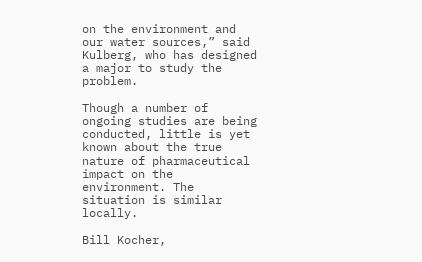on the environment and our water sources,” said Kulberg, who has designed a major to study the problem.

Though a number of ongoing studies are being conducted, little is yet known about the true nature of pharmaceutical impact on the environment. The situation is similar locally.

Bill Kocher,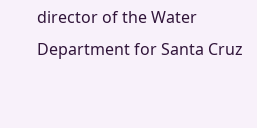director of the Water Department for Santa Cruz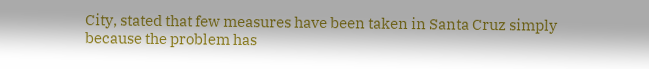City, stated that few measures have been taken in Santa Cruz simply because the problem has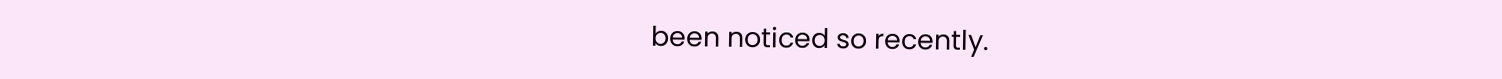been noticed so recently.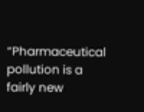“Pharmaceutical pollution is a fairly new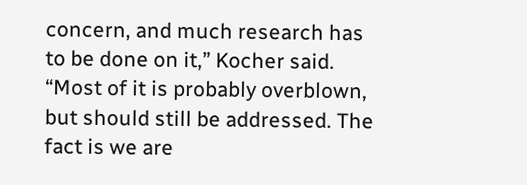concern, and much research has to be done on it,” Kocher said. “Most of it is probably overblown, but should still be addressed. The fact is we are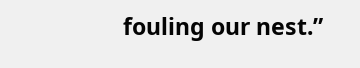fouling our nest.”